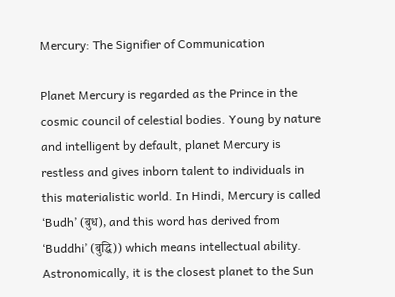Mercury: The Signifier of Communication

Planet Mercury is regarded as the Prince in the cosmic council of celestial bodies. Young by nature and intelligent by default, planet Mercury is restless and gives inborn talent to individuals in this materialistic world. In Hindi, Mercury is called ‘Budh’ (बुध), and this word has derived from ‘Buddhi’ (बुद्धि)) which means intellectual ability. Astronomically, it is the closest planet to the Sun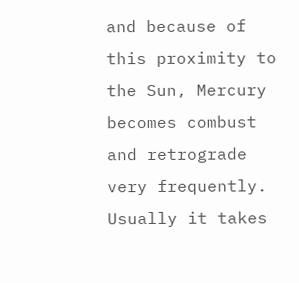and because of this proximity to the Sun, Mercury becomes combust and retrograde very frequently. Usually it takes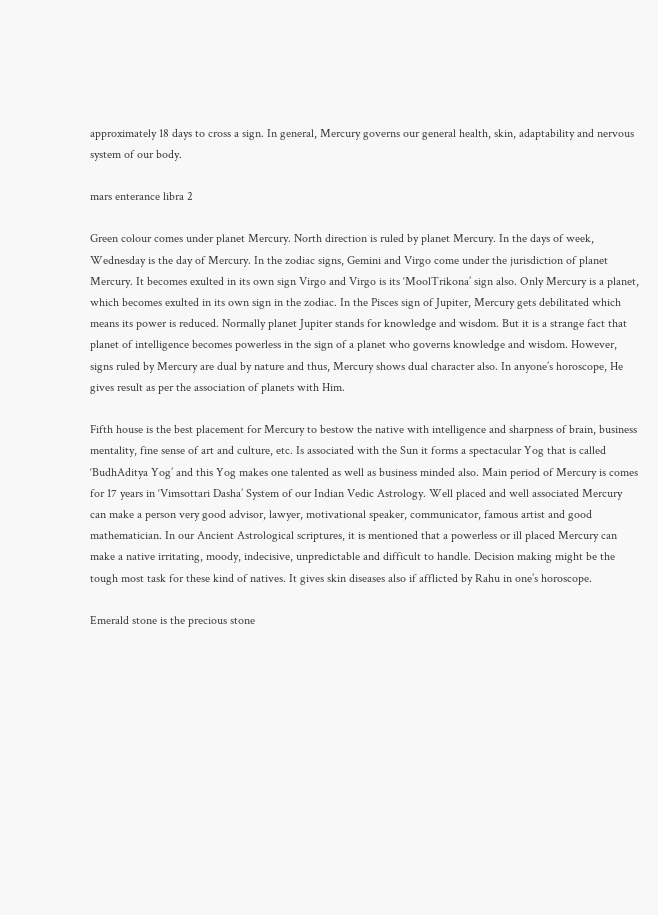approximately 18 days to cross a sign. In general, Mercury governs our general health, skin, adaptability and nervous system of our body.

mars enterance libra 2

Green colour comes under planet Mercury. North direction is ruled by planet Mercury. In the days of week, Wednesday is the day of Mercury. In the zodiac signs, Gemini and Virgo come under the jurisdiction of planet Mercury. It becomes exulted in its own sign Virgo and Virgo is its ‘MoolTrikona’ sign also. Only Mercury is a planet, which becomes exulted in its own sign in the zodiac. In the Pisces sign of Jupiter, Mercury gets debilitated which means its power is reduced. Normally planet Jupiter stands for knowledge and wisdom. But it is a strange fact that planet of intelligence becomes powerless in the sign of a planet who governs knowledge and wisdom. However, signs ruled by Mercury are dual by nature and thus, Mercury shows dual character also. In anyone’s horoscope, He gives result as per the association of planets with Him.

Fifth house is the best placement for Mercury to bestow the native with intelligence and sharpness of brain, business mentality, fine sense of art and culture, etc. Is associated with the Sun it forms a spectacular Yog that is called ‘BudhAditya Yog’ and this Yog makes one talented as well as business minded also. Main period of Mercury is comes for 17 years in ‘Vimsottari Dasha’ System of our Indian Vedic Astrology. Well placed and well associated Mercury can make a person very good advisor, lawyer, motivational speaker, communicator, famous artist and good mathematician. In our Ancient Astrological scriptures, it is mentioned that a powerless or ill placed Mercury can make a native irritating, moody, indecisive, unpredictable and difficult to handle. Decision making might be the tough most task for these kind of natives. It gives skin diseases also if afflicted by Rahu in one’s horoscope.

Emerald stone is the precious stone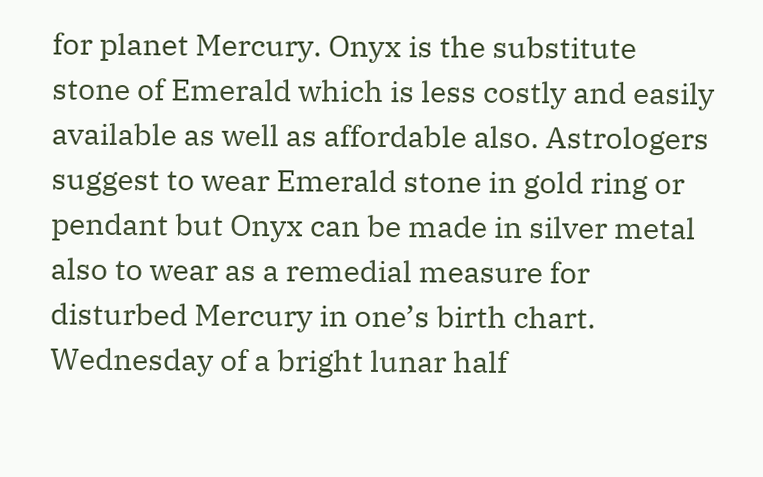for planet Mercury. Onyx is the substitute stone of Emerald which is less costly and easily available as well as affordable also. Astrologers suggest to wear Emerald stone in gold ring or pendant but Onyx can be made in silver metal also to wear as a remedial measure for disturbed Mercury in one’s birth chart. Wednesday of a bright lunar half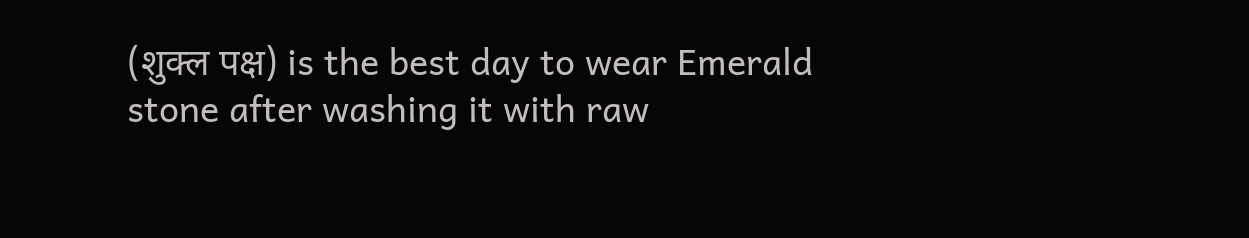(शुक्ल पक्ष) is the best day to wear Emerald stone after washing it with raw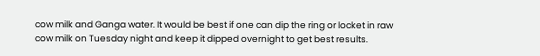cow milk and Ganga water. It would be best if one can dip the ring or locket in raw cow milk on Tuesday night and keep it dipped overnight to get best results.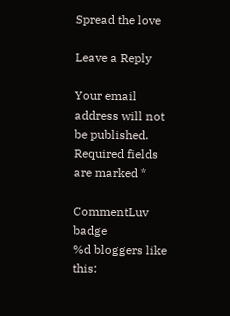Spread the love

Leave a Reply

Your email address will not be published. Required fields are marked *

CommentLuv badge
%d bloggers like this: